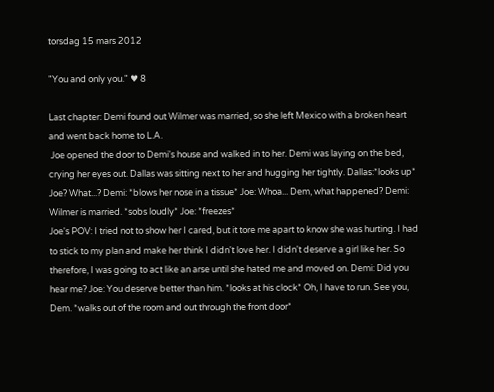torsdag 15 mars 2012

"You and only you." ♥ 8

Last chapter: Demi found out Wilmer was married, so she left Mexico with a broken heart and went back home to L.A.
 Joe opened the door to Demi's house and walked in to her. Demi was laying on the bed, crying her eyes out. Dallas was sitting next to her and hugging her tightly. Dallas:*looks up* Joe? What...? Demi: *blows her nose in a tissue* Joe: Whoa... Dem, what happened? Demi: Wilmer is married. *sobs loudly* Joe: *freezes*
Joe's POV: I tried not to show her I cared, but it tore me apart to know she was hurting. I had to stick to my plan and make her think I didn't love her. I didn't deserve a girl like her. So therefore, I was going to act like an arse until she hated me and moved on. Demi: Did you hear me? Joe: You deserve better than him. *looks at his clock* Oh, I have to run. See you, Dem. *walks out of the room and out through the front door*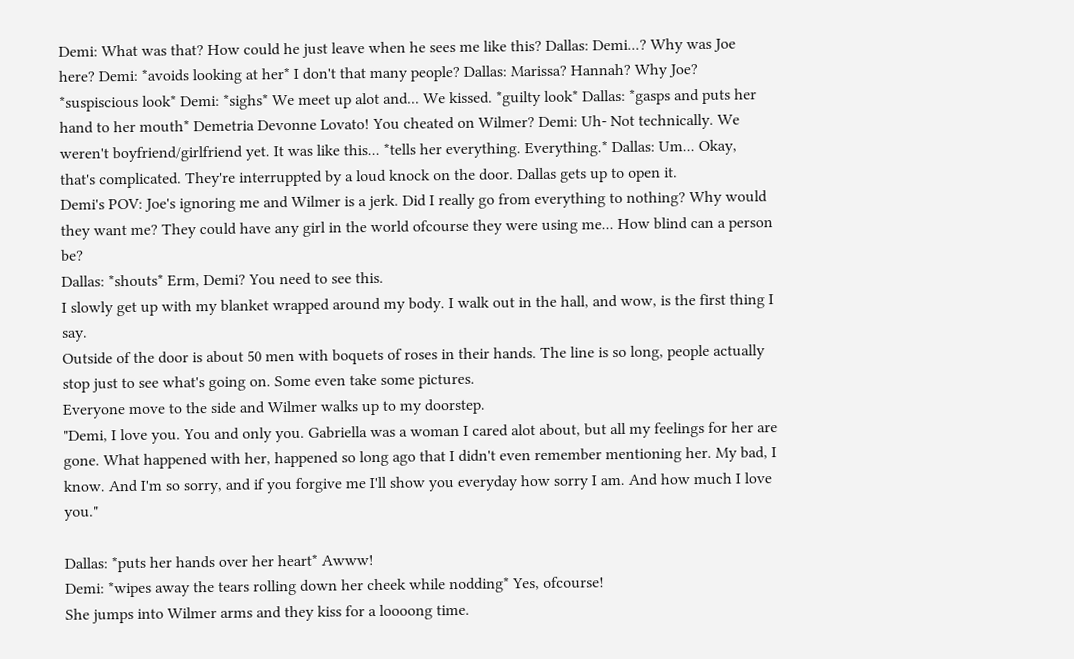Demi: What was that? How could he just leave when he sees me like this? Dallas: Demi...? Why was Joe here? Demi: *avoids looking at her* I don't that many people? Dallas: Marissa? Hannah? Why Joe? *suspiscious look* Demi: *sighs* We meet up alot and... We kissed. *guilty look* Dallas: *gasps and puts her hand to her mouth* Demetria Devonne Lovato! You cheated on Wilmer? Demi: Uh- Not technically. We weren't boyfriend/girlfriend yet. It was like this... *tells her everything. Everything.* Dallas: Um... Okay, that's complicated. They're interruppted by a loud knock on the door. Dallas gets up to open it.
Demi's POV: Joe's ignoring me and Wilmer is a jerk. Did I really go from everything to nothing? Why would they want me? They could have any girl in the world ofcourse they were using me... How blind can a person be?
Dallas: *shouts* Erm, Demi? You need to see this.
I slowly get up with my blanket wrapped around my body. I walk out in the hall, and wow, is the first thing I say.
Outside of the door is about 50 men with boquets of roses in their hands. The line is so long, people actually stop just to see what's going on. Some even take some pictures.
Everyone move to the side and Wilmer walks up to my doorstep.
"Demi, I love you. You and only you. Gabriella was a woman I cared alot about, but all my feelings for her are gone. What happened with her, happened so long ago that I didn't even remember mentioning her. My bad, I know. And I'm so sorry, and if you forgive me I'll show you everyday how sorry I am. And how much I love you."

Dallas: *puts her hands over her heart* Awww!
Demi: *wipes away the tears rolling down her cheek while nodding* Yes, ofcourse!
She jumps into Wilmer arms and they kiss for a loooong time.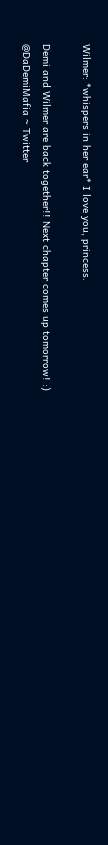Wilmer: *whispers in her ear* I love you, princess.

Demi and Wilmer are back together!! Next chapter comes up tomorrow! :)
@DaDemiMafia ~ Twitter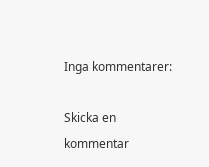Inga kommentarer:

Skicka en kommentar